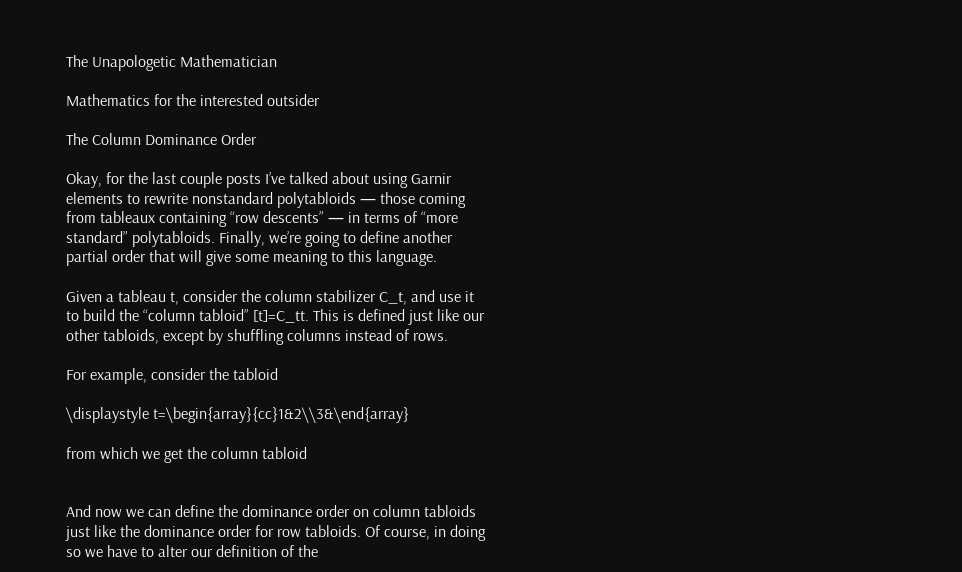The Unapologetic Mathematician

Mathematics for the interested outsider

The Column Dominance Order

Okay, for the last couple posts I’ve talked about using Garnir elements to rewrite nonstandard polytabloids — those coming from tableaux containing “row descents” — in terms of “more standard” polytabloids. Finally, we’re going to define another partial order that will give some meaning to this language.

Given a tableau t, consider the column stabilizer C_t, and use it to build the “column tabloid” [t]=C_tt. This is defined just like our other tabloids, except by shuffling columns instead of rows.

For example, consider the tabloid

\displaystyle t=\begin{array}{cc}1&2\\3&\end{array}

from which we get the column tabloid


And now we can define the dominance order on column tabloids just like the dominance order for row tabloids. Of course, in doing so we have to alter our definition of the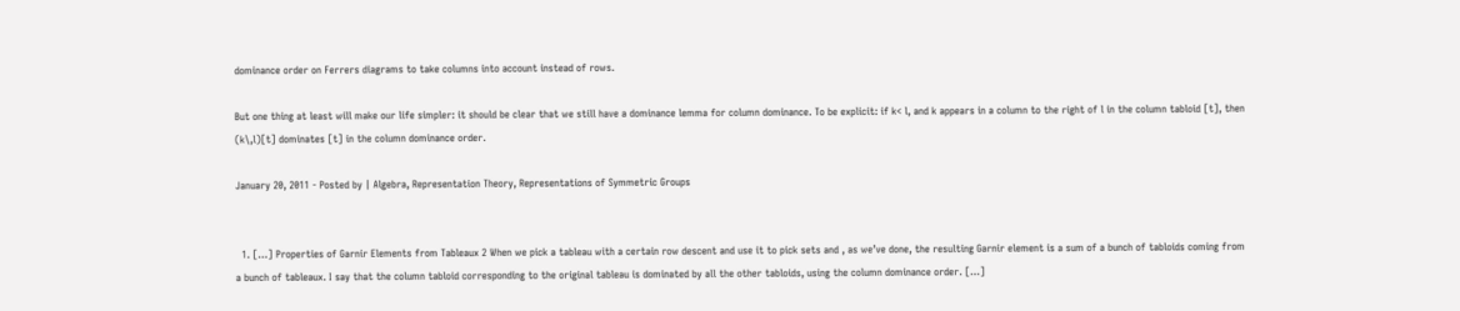dominance order on Ferrers diagrams to take columns into account instead of rows.

But one thing at least will make our life simpler: it should be clear that we still have a dominance lemma for column dominance. To be explicit: if k< l, and k appears in a column to the right of l in the column tabloid [t], then (k\,l)[t] dominates [t] in the column dominance order.

January 20, 2011 - Posted by | Algebra, Representation Theory, Representations of Symmetric Groups


  1. […] Properties of Garnir Elements from Tableaux 2 When we pick a tableau with a certain row descent and use it to pick sets and , as we’ve done, the resulting Garnir element is a sum of a bunch of tabloids coming from a bunch of tableaux. I say that the column tabloid corresponding to the original tableau is dominated by all the other tabloids, using the column dominance order. […]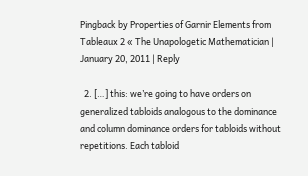Pingback by Properties of Garnir Elements from Tableaux 2 « The Unapologetic Mathematician | January 20, 2011 | Reply

  2. […] this: we’re going to have orders on generalized tabloids analogous to the dominance and column dominance orders for tabloids without repetitions. Each tabloid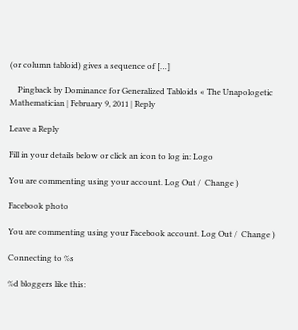(or column tabloid) gives a sequence of […]

    Pingback by Dominance for Generalized Tabloids « The Unapologetic Mathematician | February 9, 2011 | Reply

Leave a Reply

Fill in your details below or click an icon to log in: Logo

You are commenting using your account. Log Out /  Change )

Facebook photo

You are commenting using your Facebook account. Log Out /  Change )

Connecting to %s

%d bloggers like this: